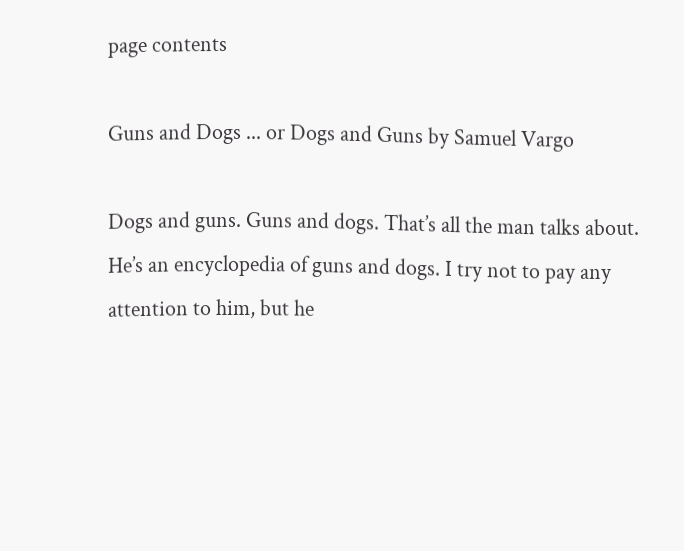page contents

Guns and Dogs ... or Dogs and Guns by Samuel Vargo

Dogs and guns. Guns and dogs. That’s all the man talks about. He’s an encyclopedia of guns and dogs. I try not to pay any attention to him, but he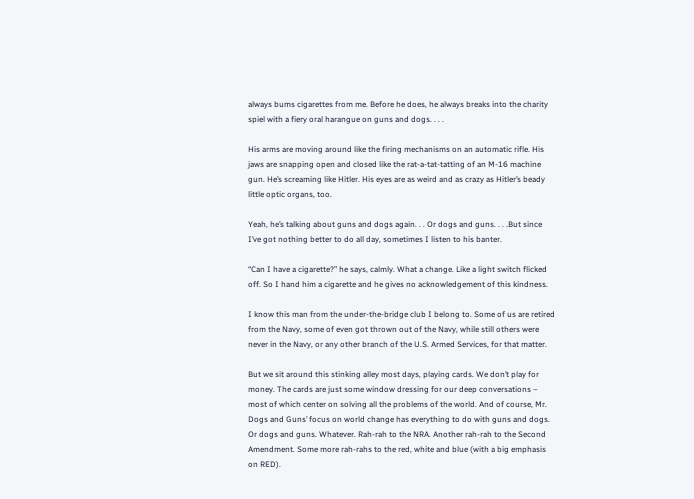always bums cigarettes from me. Before he does, he always breaks into the charity spiel with a fiery oral harangue on guns and dogs. . . .

His arms are moving around like the firing mechanisms on an automatic rifle. His jaws are snapping open and closed like the rat-a-tat-tatting of an M-16 machine gun. He’s screaming like Hitler. His eyes are as weird and as crazy as Hitler’s beady little optic organs, too.

Yeah, he’s talking about guns and dogs again. . . Or dogs and guns. . . .But since I’ve got nothing better to do all day, sometimes I listen to his banter.

“Can I have a cigarette?” he says, calmly. What a change. Like a light switch flicked off. So I hand him a cigarette and he gives no acknowledgement of this kindness.

I know this man from the under-the-bridge club I belong to. Some of us are retired from the Navy, some of even got thrown out of the Navy, while still others were never in the Navy, or any other branch of the U.S. Armed Services, for that matter.

But we sit around this stinking alley most days, playing cards. We don’t play for money. The cards are just some window dressing for our deep conversations – most of which center on solving all the problems of the world. And of course, Mr. Dogs and Guns’ focus on world change has everything to do with guns and dogs. Or dogs and guns. Whatever. Rah-rah to the NRA. Another rah-rah to the Second Amendment. Some more rah-rahs to the red, white and blue (with a big emphasis on RED).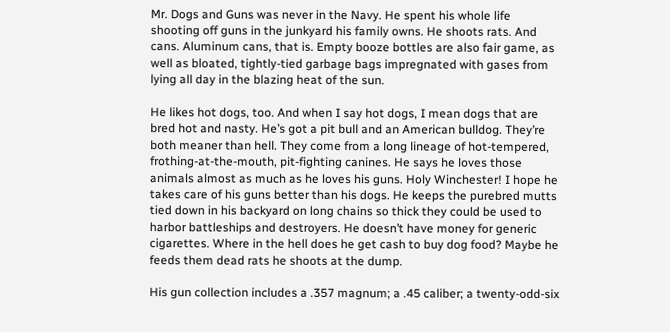Mr. Dogs and Guns was never in the Navy. He spent his whole life shooting off guns in the junkyard his family owns. He shoots rats. And cans. Aluminum cans, that is. Empty booze bottles are also fair game, as well as bloated, tightly-tied garbage bags impregnated with gases from lying all day in the blazing heat of the sun.

He likes hot dogs, too. And when I say hot dogs, I mean dogs that are bred hot and nasty. He’s got a pit bull and an American bulldog. They’re both meaner than hell. They come from a long lineage of hot-tempered, frothing-at-the-mouth, pit-fighting canines. He says he loves those animals almost as much as he loves his guns. Holy Winchester! I hope he takes care of his guns better than his dogs. He keeps the purebred mutts tied down in his backyard on long chains so thick they could be used to harbor battleships and destroyers. He doesn’t have money for generic cigarettes. Where in the hell does he get cash to buy dog food? Maybe he feeds them dead rats he shoots at the dump.

His gun collection includes a .357 magnum; a .45 caliber; a twenty-odd-six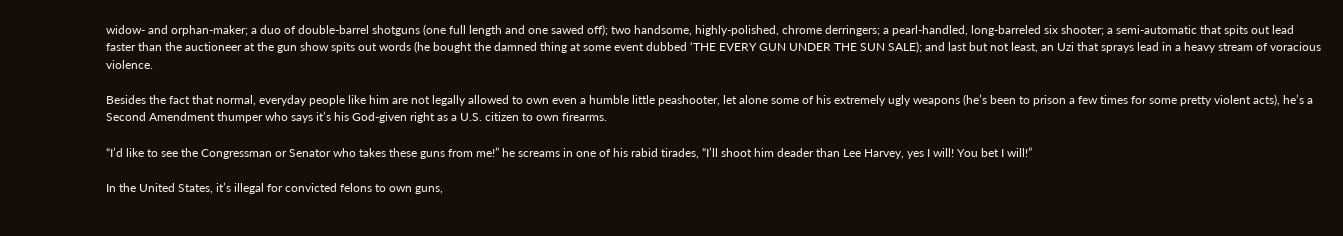widow- and orphan-maker; a duo of double-barrel shotguns (one full length and one sawed off); two handsome, highly-polished, chrome derringers; a pearl-handled, long-barreled six shooter; a semi-automatic that spits out lead faster than the auctioneer at the gun show spits out words (he bought the damned thing at some event dubbed ‘THE EVERY GUN UNDER THE SUN SALE); and last but not least, an Uzi that sprays lead in a heavy stream of voracious violence.

Besides the fact that normal, everyday people like him are not legally allowed to own even a humble little peashooter, let alone some of his extremely ugly weapons (he’s been to prison a few times for some pretty violent acts), he’s a Second Amendment thumper who says it’s his God-given right as a U.S. citizen to own firearms.

“I’d like to see the Congressman or Senator who takes these guns from me!” he screams in one of his rabid tirades, “I’ll shoot him deader than Lee Harvey, yes I will! You bet I will!”

In the United States, it’s illegal for convicted felons to own guns,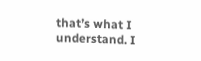that’s what I understand. I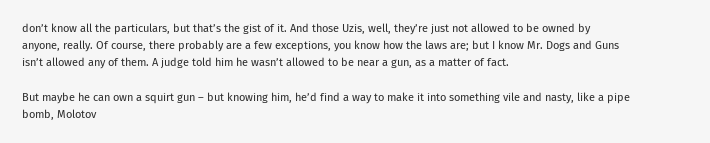don’t know all the particulars, but that’s the gist of it. And those Uzis, well, they’re just not allowed to be owned by anyone, really. Of course, there probably are a few exceptions, you know how the laws are; but I know Mr. Dogs and Guns isn’t allowed any of them. A judge told him he wasn’t allowed to be near a gun, as a matter of fact.

But maybe he can own a squirt gun – but knowing him, he’d find a way to make it into something vile and nasty, like a pipe bomb, Molotov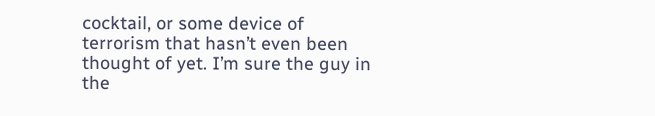cocktail, or some device of terrorism that hasn’t even been thought of yet. I’m sure the guy in the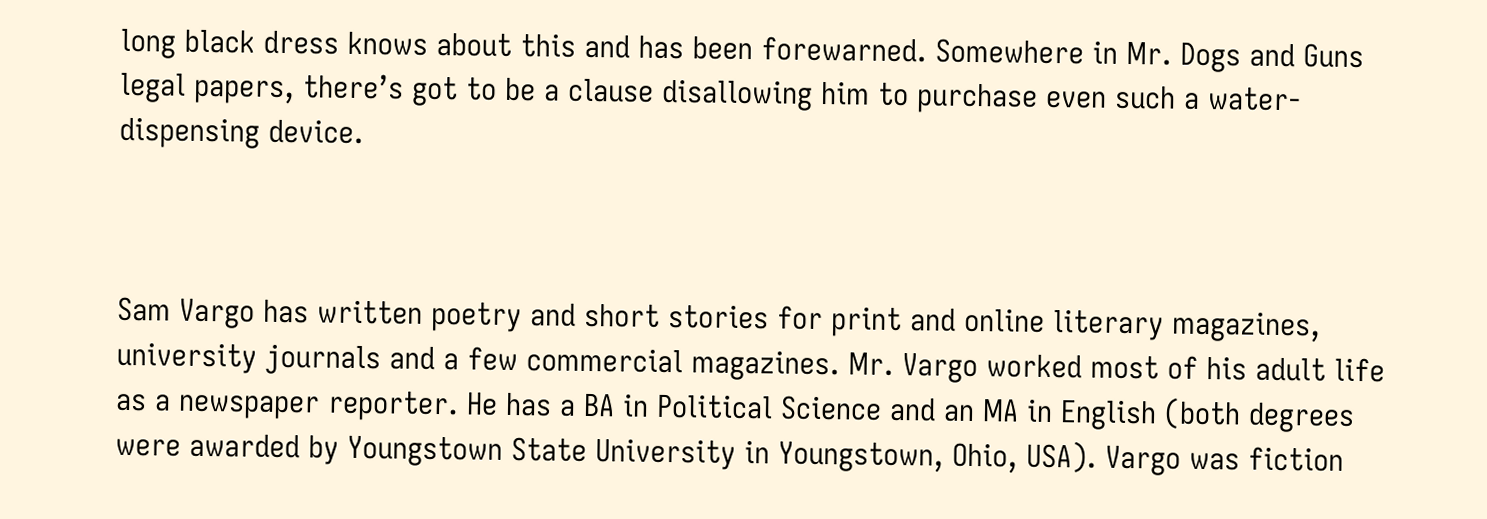long black dress knows about this and has been forewarned. Somewhere in Mr. Dogs and Guns legal papers, there’s got to be a clause disallowing him to purchase even such a water-dispensing device.



Sam Vargo has written poetry and short stories for print and online literary magazines, university journals and a few commercial magazines. Mr. Vargo worked most of his adult life as a newspaper reporter. He has a BA in Political Science and an MA in English (both degrees were awarded by Youngstown State University in Youngstown, Ohio, USA). Vargo was fiction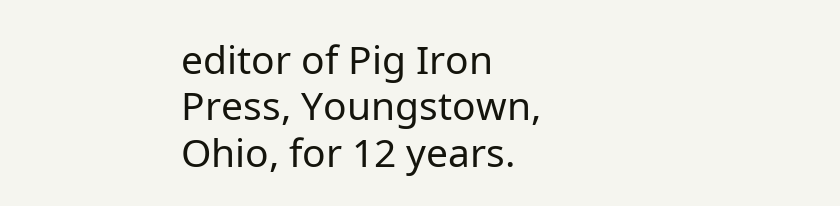editor of Pig Iron Press, Youngstown, Ohio, for 12 years.